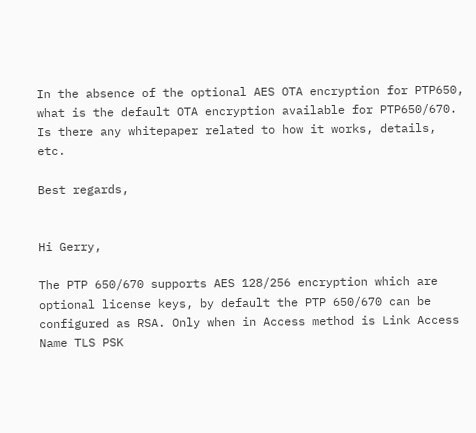In the absence of the optional AES OTA encryption for PTP650, what is the default OTA encryption available for PTP650/670. Is there any whitepaper related to how it works, details, etc.

Best regards,


Hi Gerry,

The PTP 650/670 supports AES 128/256 encryption which are optional license keys, by default the PTP 650/670 can be configured as RSA. Only when in Access method is Link Access Name TLS PSK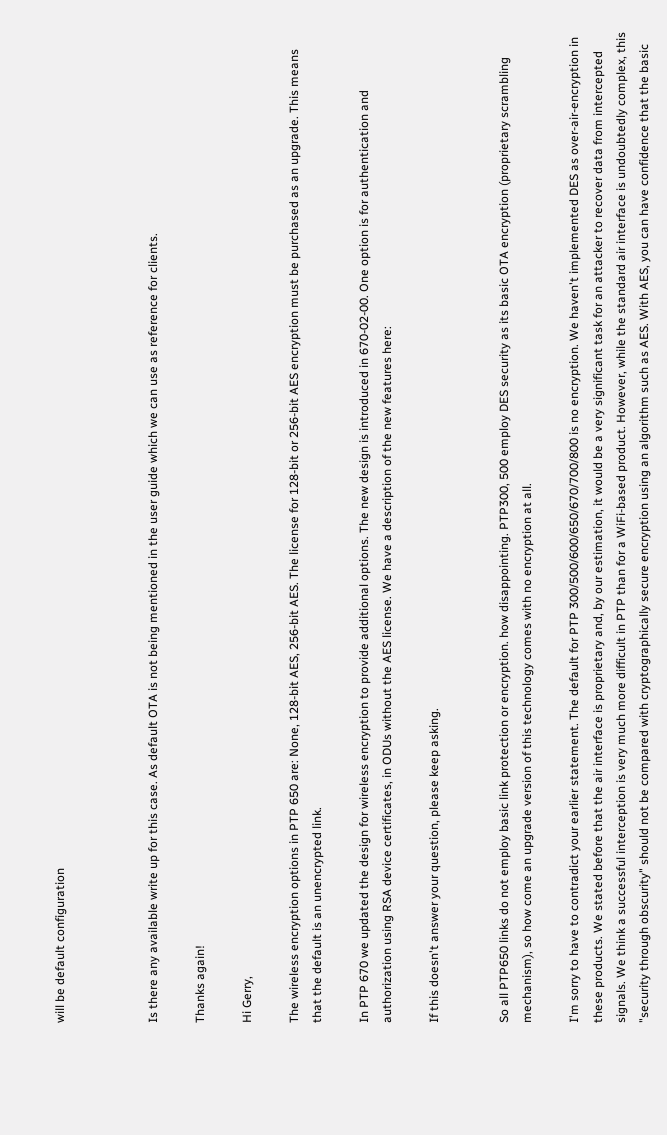will be default configuration



Is there any available write up for this case. As default OTA is not being mentioned in the user guide which we can use as reference for clients.

Thanks again!

Hi Gerry,

The wireless encryption options in PTP 650 are: None, 128-bit AES, 256-bit AES. The license for 128-bit or 256-bit AES encryption must be purchased as an upgrade. This means that the default is an unencrypted link.

In PTP 670 we updated the design for wireless encryption to provide additional options. The new design is introduced in 670-02-00. One option is for authentication and authorization using RSA device certificates, in ODUs without the AES license. We have a description of the new features here:

If this doesn't answer your question, please keep asking.


So all PTP650 links do not employ basic link protection or encryption. how disappointing. PTP300, 500 employ DES security as its basic OTA encryption (proprietary scrambling mechanism), so how come an upgrade version of this technology comes with no encryption at all.

I'm sorry to have to contradict your earlier statement. The default for PTP 300/500/600/650/670/700/800 is no encryption. We haven't implemented DES as over-air-encryption in these products. We stated before that the air interface is proprietary and, by our estimation, it would be a very significant task for an attacker to recover data from intercepted signals. We think a successful interception is very much more difficult in PTP than for a WiFi-based product. However, while the standard air interface is undoubtedly complex, this "security through obscurity" should not be compared with cryptographically secure encryption using an algorithm such as AES. With AES, you can have confidence that the basic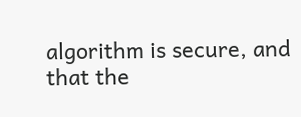algorithm is secure, and that the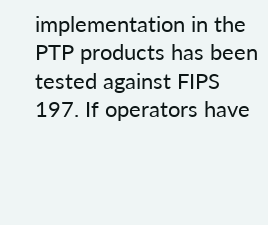implementation in the PTP products has been tested against FIPS 197. If operators have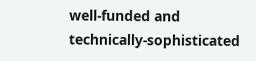well-funded and technically-sophisticated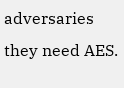adversaries they need AES.